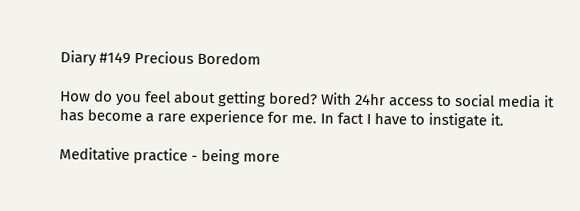Diary #149 Precious Boredom

How do you feel about getting bored? With 24hr access to social media it has become a rare experience for me. In fact I have to instigate it.

Meditative practice - being more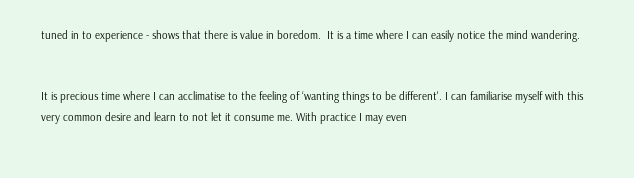tuned in to experience - shows that there is value in boredom.  It is a time where I can easily notice the mind wandering.


It is precious time where I can acclimatise to the feeling of ‘wanting things to be different'. I can familiarise myself with this very common desire and learn to not let it consume me. With practice I may even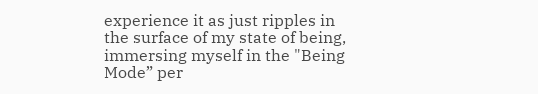experience it as just ripples in the surface of my state of being, immersing myself in the "Being Mode” per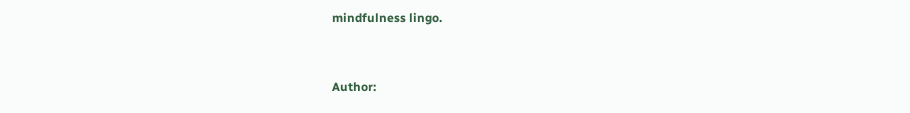mindfulness lingo.



Author: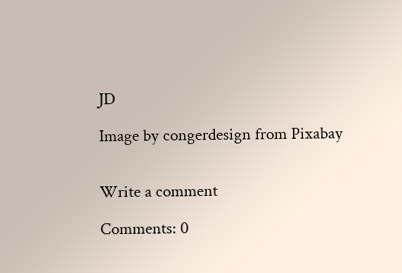JD

Image by congerdesign from Pixabay


Write a comment

Comments: 0